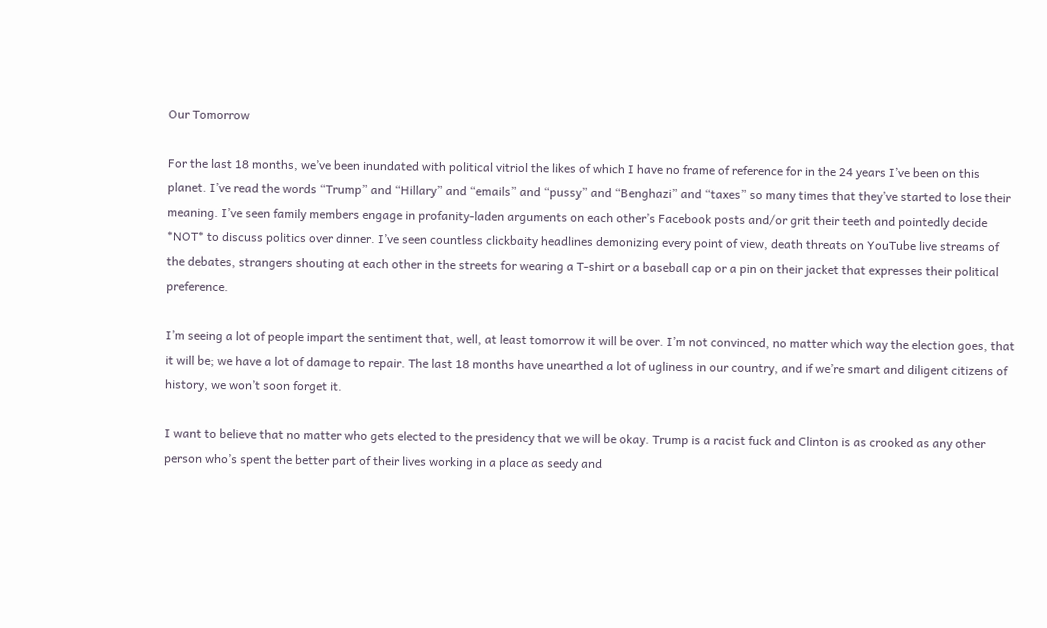Our Tomorrow

For the last 18 months, we’ve been inundated with political vitriol the likes of which I have no frame of reference for in the 24 years I’ve been on this planet. I’ve read the words “Trump” and “Hillary” and “emails” and “pussy” and “Benghazi” and “taxes” so many times that they’ve started to lose their meaning. I’ve seen family members engage in profanity-laden arguments on each other’s Facebook posts and/or grit their teeth and pointedly decide *NOT* to discuss politics over dinner. I’ve seen countless clickbaity headlines demonizing every point of view, death threats on YouTube live streams of the debates, strangers shouting at each other in the streets for wearing a T-shirt or a baseball cap or a pin on their jacket that expresses their political preference.

I’m seeing a lot of people impart the sentiment that, well, at least tomorrow it will be over. I’m not convinced, no matter which way the election goes, that it will be; we have a lot of damage to repair. The last 18 months have unearthed a lot of ugliness in our country, and if we’re smart and diligent citizens of history, we won’t soon forget it.

I want to believe that no matter who gets elected to the presidency that we will be okay. Trump is a racist fuck and Clinton is as crooked as any other person who’s spent the better part of their lives working in a place as seedy and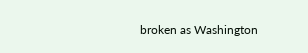broken as Washington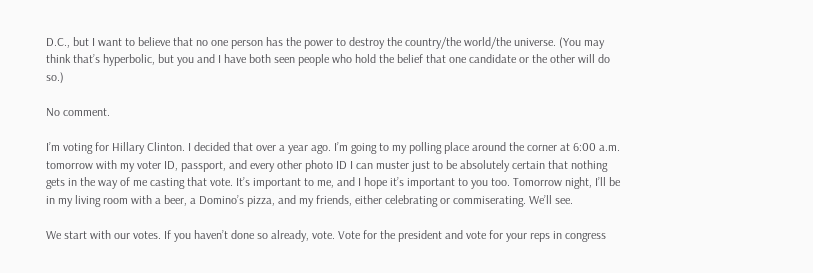D.C., but I want to believe that no one person has the power to destroy the country/the world/the universe. (You may think that’s hyperbolic, but you and I have both seen people who hold the belief that one candidate or the other will do so.)

No comment.

I’m voting for Hillary Clinton. I decided that over a year ago. I’m going to my polling place around the corner at 6:00 a.m. tomorrow with my voter ID, passport, and every other photo ID I can muster just to be absolutely certain that nothing gets in the way of me casting that vote. It’s important to me, and I hope it’s important to you too. Tomorrow night, I’ll be in my living room with a beer, a Domino’s pizza, and my friends, either celebrating or commiserating. We’ll see.

We start with our votes. If you haven’t done so already, vote. Vote for the president and vote for your reps in congress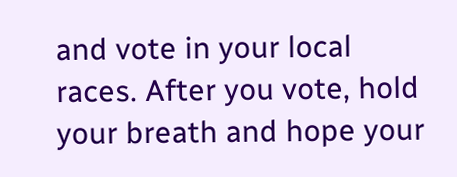and vote in your local races. After you vote, hold your breath and hope your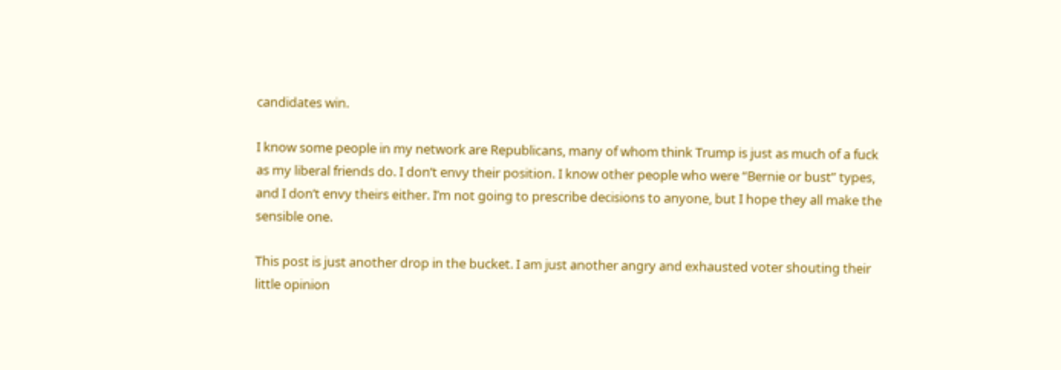candidates win.

I know some people in my network are Republicans, many of whom think Trump is just as much of a fuck as my liberal friends do. I don’t envy their position. I know other people who were “Bernie or bust” types, and I don’t envy theirs either. I’m not going to prescribe decisions to anyone, but I hope they all make the sensible one.

This post is just another drop in the bucket. I am just another angry and exhausted voter shouting their little opinion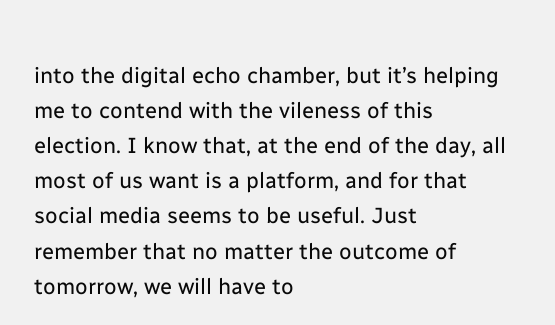into the digital echo chamber, but it’s helping me to contend with the vileness of this election. I know that, at the end of the day, all most of us want is a platform, and for that social media seems to be useful. Just remember that no matter the outcome of tomorrow, we will have to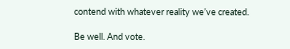contend with whatever reality we’ve created.

Be well. And vote.